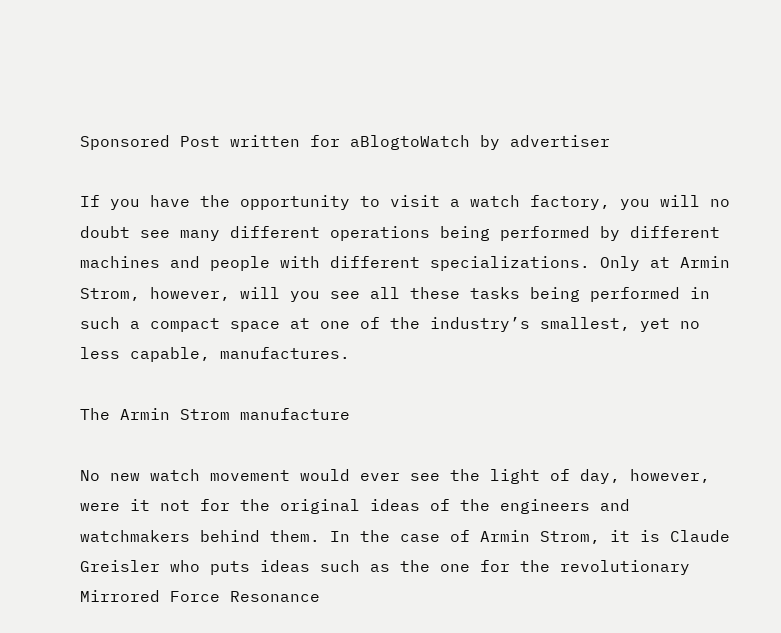Sponsored Post written for aBlogtoWatch by advertiser

If you have the opportunity to visit a watch factory, you will no doubt see many different operations being performed by different machines and people with different specializations. Only at Armin Strom, however, will you see all these tasks being performed in such a compact space at one of the industry’s smallest, yet no less capable, manufactures.

The Armin Strom manufacture

No new watch movement would ever see the light of day, however, were it not for the original ideas of the engineers and watchmakers behind them. In the case of Armin Strom, it is Claude Greisler who puts ideas such as the one for the revolutionary Mirrored Force Resonance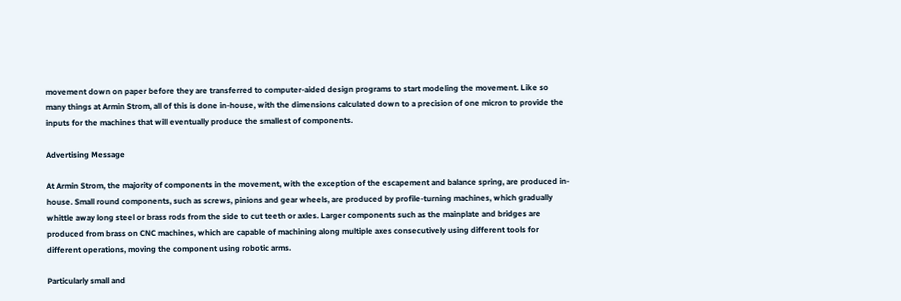movement down on paper before they are transferred to computer-aided design programs to start modeling the movement. Like so many things at Armin Strom, all of this is done in-house, with the dimensions calculated down to a precision of one micron to provide the inputs for the machines that will eventually produce the smallest of components.

Advertising Message

At Armin Strom, the majority of components in the movement, with the exception of the escapement and balance spring, are produced in-house. Small round components, such as screws, pinions and gear wheels, are produced by profile-turning machines, which gradually whittle away long steel or brass rods from the side to cut teeth or axles. Larger components such as the mainplate and bridges are produced from brass on CNC machines, which are capable of machining along multiple axes consecutively using different tools for different operations, moving the component using robotic arms.

Particularly small and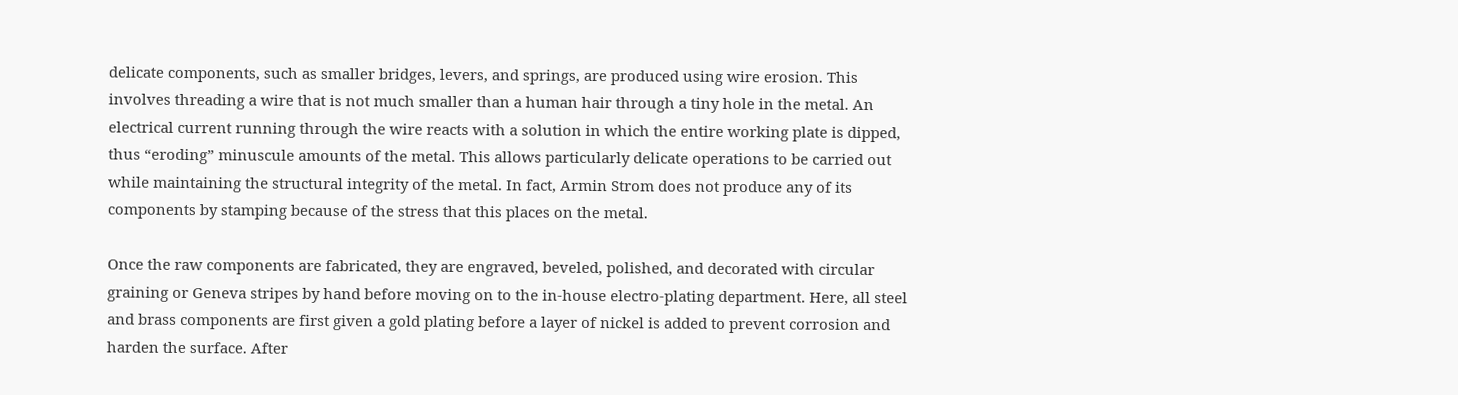delicate components, such as smaller bridges, levers, and springs, are produced using wire erosion. This involves threading a wire that is not much smaller than a human hair through a tiny hole in the metal. An electrical current running through the wire reacts with a solution in which the entire working plate is dipped, thus “eroding” minuscule amounts of the metal. This allows particularly delicate operations to be carried out while maintaining the structural integrity of the metal. In fact, Armin Strom does not produce any of its components by stamping because of the stress that this places on the metal.

Once the raw components are fabricated, they are engraved, beveled, polished, and decorated with circular graining or Geneva stripes by hand before moving on to the in-house electro-plating department. Here, all steel and brass components are first given a gold plating before a layer of nickel is added to prevent corrosion and harden the surface. After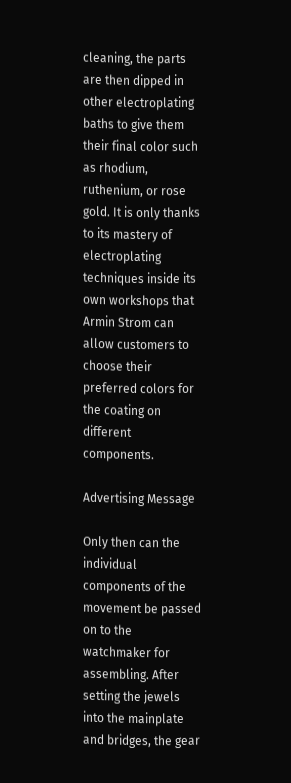cleaning, the parts are then dipped in other electroplating baths to give them their final color such as rhodium, ruthenium, or rose gold. It is only thanks to its mastery of electroplating techniques inside its own workshops that Armin Strom can allow customers to choose their preferred colors for the coating on different components.

Advertising Message

Only then can the individual components of the movement be passed on to the watchmaker for assembling. After setting the jewels into the mainplate and bridges, the gear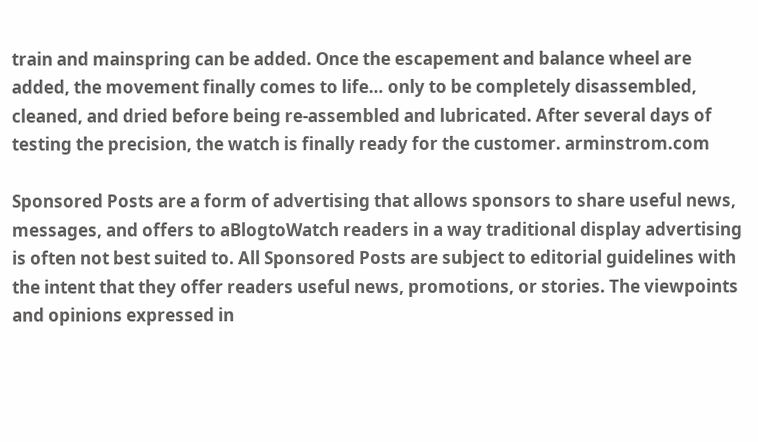train and mainspring can be added. Once the escapement and balance wheel are added, the movement finally comes to life… only to be completely disassembled, cleaned, and dried before being re-assembled and lubricated. After several days of testing the precision, the watch is finally ready for the customer. arminstrom.com

Sponsored Posts are a form of advertising that allows sponsors to share useful news, messages, and offers to aBlogtoWatch readers in a way traditional display advertising is often not best suited to. All Sponsored Posts are subject to editorial guidelines with the intent that they offer readers useful news, promotions, or stories. The viewpoints and opinions expressed in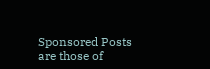Sponsored Posts are those of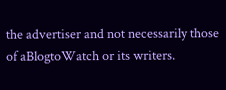the advertiser and not necessarily those of aBlogtoWatch or its writers.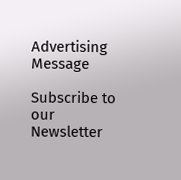Advertising Message

Subscribe to our Newsletter